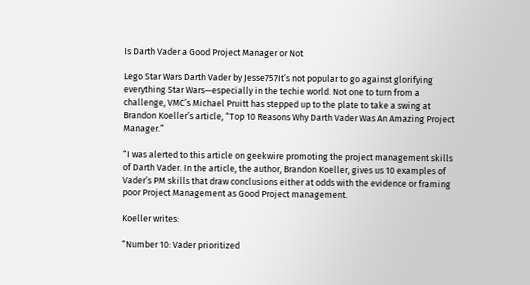Is Darth Vader a Good Project Manager or Not

Lego Star Wars Darth Vader by Jesse757It’s not popular to go against glorifying everything Star Wars—especially in the techie world. Not one to turn from a challenge, VMC’s Michael Pruitt has stepped up to the plate to take a swing at Brandon Koeller’s article, “Top 10 Reasons Why Darth Vader Was An Amazing Project Manager.”

“I was alerted to this article on geekwire promoting the project management skills of Darth Vader. In the article, the author, Brandon Koeller, gives us 10 examples of Vader’s PM skills that draw conclusions either at odds with the evidence or framing poor Project Management as Good Project management.

Koeller writes:

“Number 10: Vader prioritized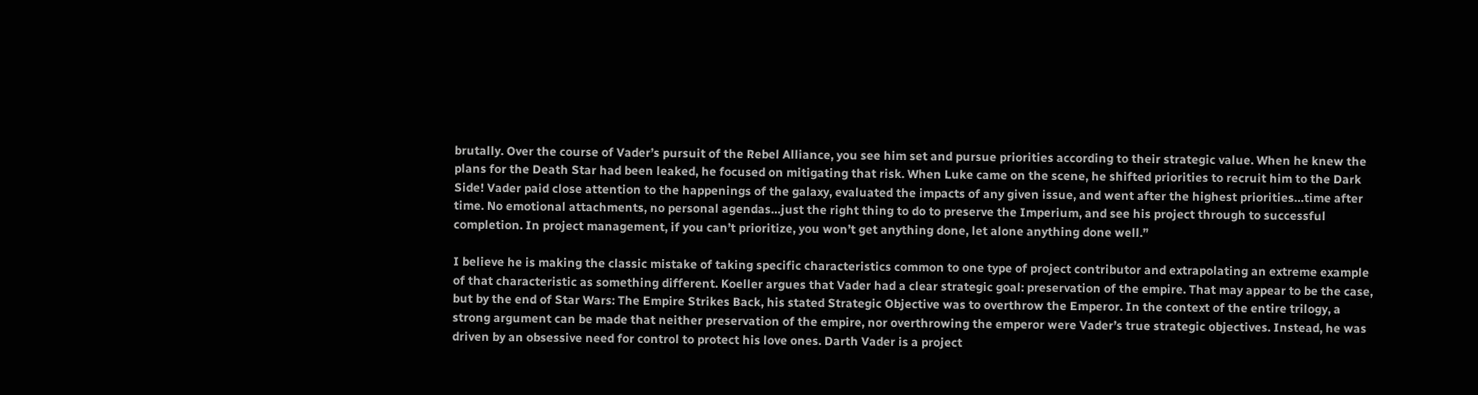brutally. Over the course of Vader’s pursuit of the Rebel Alliance, you see him set and pursue priorities according to their strategic value. When he knew the plans for the Death Star had been leaked, he focused on mitigating that risk. When Luke came on the scene, he shifted priorities to recruit him to the Dark Side! Vader paid close attention to the happenings of the galaxy, evaluated the impacts of any given issue, and went after the highest priorities…time after time. No emotional attachments, no personal agendas…just the right thing to do to preserve the Imperium, and see his project through to successful completion. In project management, if you can’t prioritize, you won’t get anything done, let alone anything done well.”

I believe he is making the classic mistake of taking specific characteristics common to one type of project contributor and extrapolating an extreme example of that characteristic as something different. Koeller argues that Vader had a clear strategic goal: preservation of the empire. That may appear to be the case, but by the end of Star Wars: The Empire Strikes Back, his stated Strategic Objective was to overthrow the Emperor. In the context of the entire trilogy, a strong argument can be made that neither preservation of the empire, nor overthrowing the emperor were Vader’s true strategic objectives. Instead, he was driven by an obsessive need for control to protect his love ones. Darth Vader is a project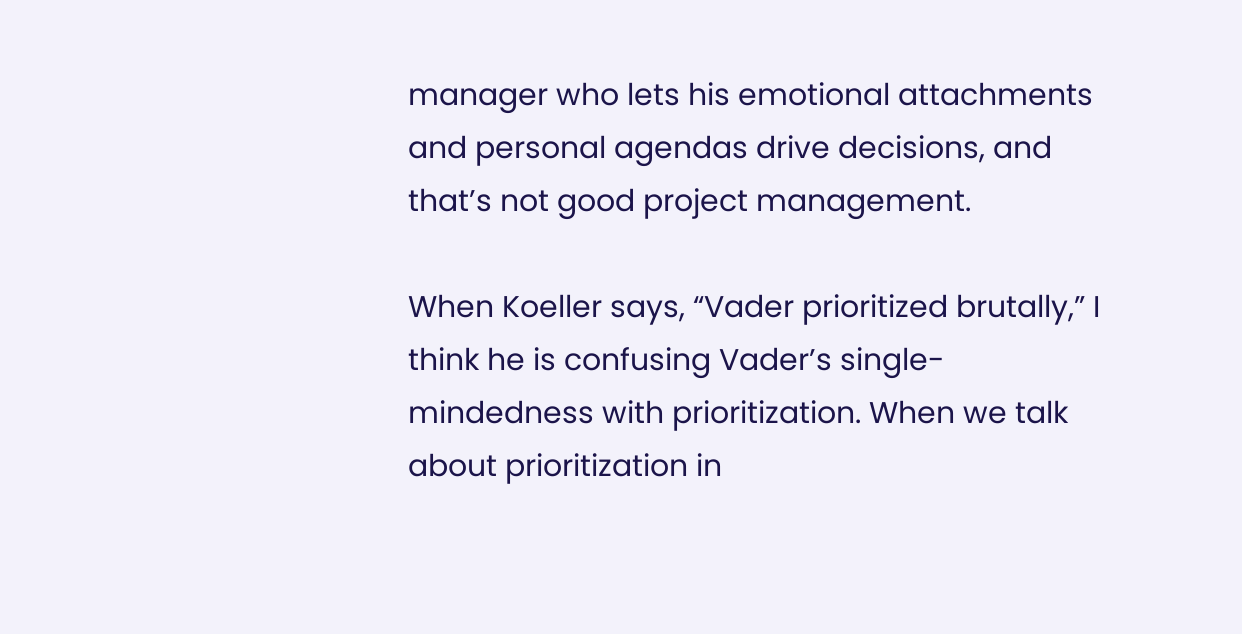manager who lets his emotional attachments and personal agendas drive decisions, and that’s not good project management.

When Koeller says, “Vader prioritized brutally,” I think he is confusing Vader’s single-mindedness with prioritization. When we talk about prioritization in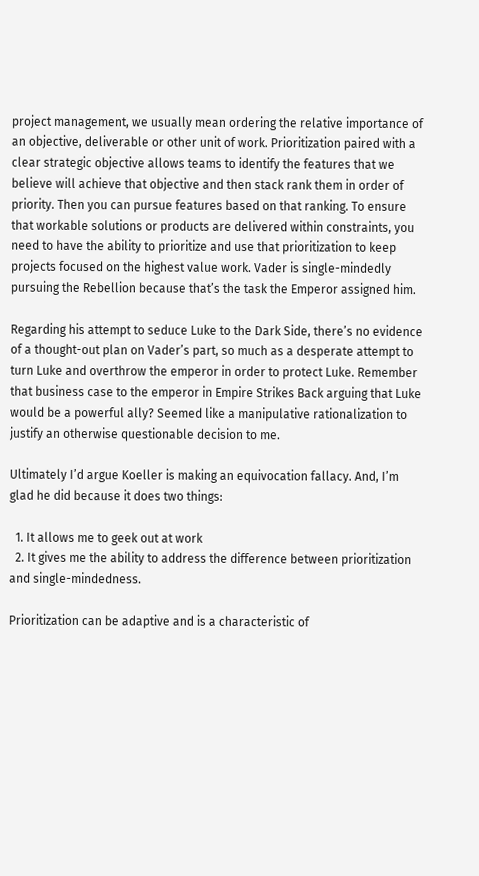project management, we usually mean ordering the relative importance of an objective, deliverable or other unit of work. Prioritization paired with a clear strategic objective allows teams to identify the features that we believe will achieve that objective and then stack rank them in order of priority. Then you can pursue features based on that ranking. To ensure that workable solutions or products are delivered within constraints, you need to have the ability to prioritize and use that prioritization to keep projects focused on the highest value work. Vader is single-mindedly pursuing the Rebellion because that’s the task the Emperor assigned him.

Regarding his attempt to seduce Luke to the Dark Side, there’s no evidence of a thought-out plan on Vader’s part, so much as a desperate attempt to turn Luke and overthrow the emperor in order to protect Luke. Remember that business case to the emperor in Empire Strikes Back arguing that Luke would be a powerful ally? Seemed like a manipulative rationalization to justify an otherwise questionable decision to me.

Ultimately I’d argue Koeller is making an equivocation fallacy. And, I’m glad he did because it does two things:

  1. It allows me to geek out at work
  2. It gives me the ability to address the difference between prioritization and single-mindedness.

Prioritization can be adaptive and is a characteristic of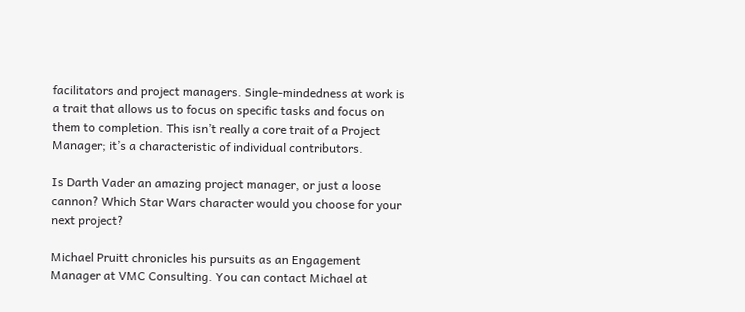facilitators and project managers. Single-mindedness at work is a trait that allows us to focus on specific tasks and focus on them to completion. This isn’t really a core trait of a Project Manager; it’s a characteristic of individual contributors.

Is Darth Vader an amazing project manager, or just a loose cannon? Which Star Wars character would you choose for your next project?

Michael Pruitt chronicles his pursuits as an Engagement Manager at VMC Consulting. You can contact Michael at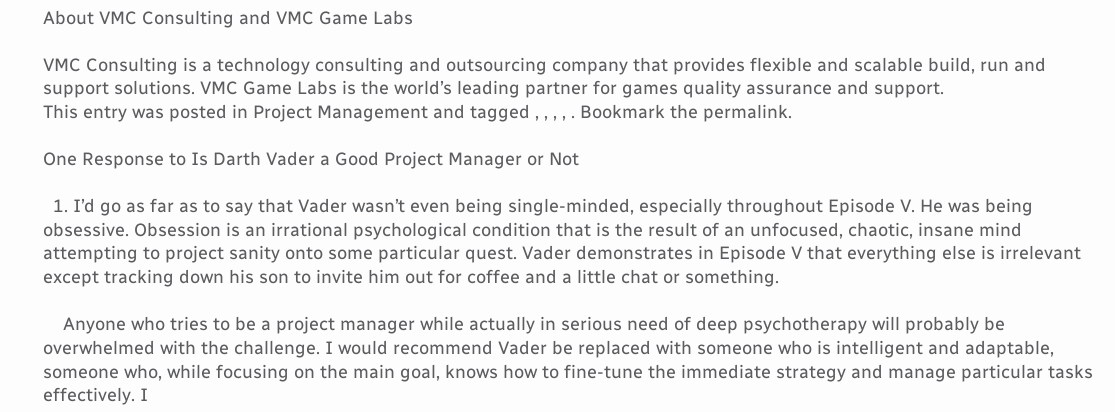About VMC Consulting and VMC Game Labs

VMC Consulting is a technology consulting and outsourcing company that provides flexible and scalable build, run and support solutions. VMC Game Labs is the world’s leading partner for games quality assurance and support.
This entry was posted in Project Management and tagged , , , , . Bookmark the permalink.

One Response to Is Darth Vader a Good Project Manager or Not

  1. I’d go as far as to say that Vader wasn’t even being single-minded, especially throughout Episode V. He was being obsessive. Obsession is an irrational psychological condition that is the result of an unfocused, chaotic, insane mind attempting to project sanity onto some particular quest. Vader demonstrates in Episode V that everything else is irrelevant except tracking down his son to invite him out for coffee and a little chat or something.

    Anyone who tries to be a project manager while actually in serious need of deep psychotherapy will probably be overwhelmed with the challenge. I would recommend Vader be replaced with someone who is intelligent and adaptable, someone who, while focusing on the main goal, knows how to fine-tune the immediate strategy and manage particular tasks effectively. I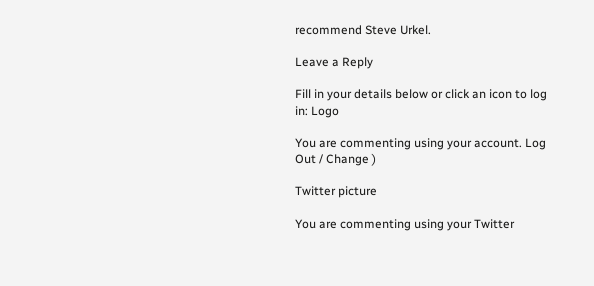recommend Steve Urkel.

Leave a Reply

Fill in your details below or click an icon to log in: Logo

You are commenting using your account. Log Out / Change )

Twitter picture

You are commenting using your Twitter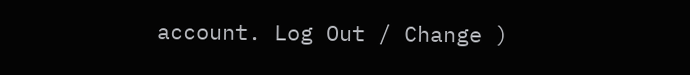account. Log Out / Change )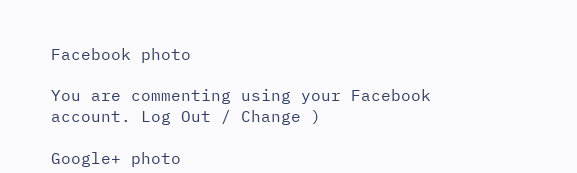Facebook photo

You are commenting using your Facebook account. Log Out / Change )

Google+ photo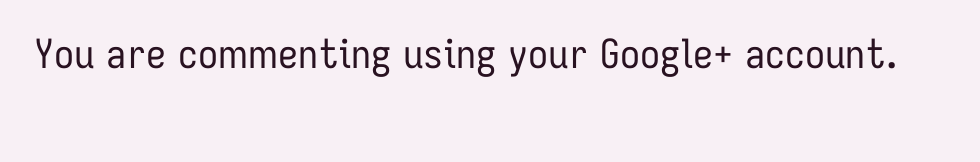You are commenting using your Google+ account.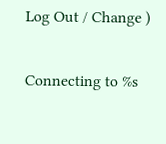Log Out / Change )

Connecting to %s